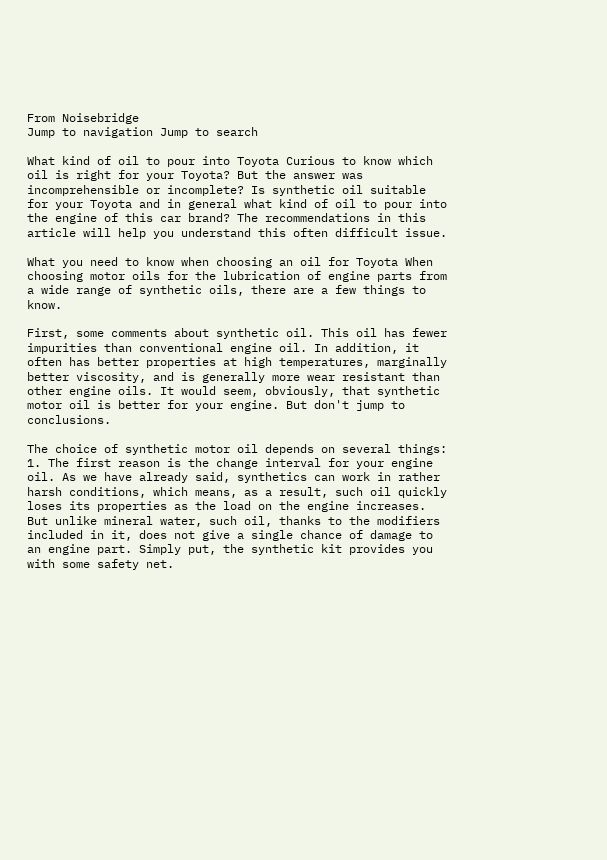From Noisebridge
Jump to navigation Jump to search

What kind of oil to pour into Toyota Curious to know which oil is right for your Toyota? But the answer was incomprehensible or incomplete? Is synthetic oil suitable for your Toyota and in general what kind of oil to pour into the engine of this car brand? The recommendations in this article will help you understand this often difficult issue.

What you need to know when choosing an oil for Toyota When choosing motor oils for the lubrication of engine parts from a wide range of synthetic oils, there are a few things to know.

First, some comments about synthetic oil. This oil has fewer impurities than conventional engine oil. In addition, it often has better properties at high temperatures, marginally better viscosity, and is generally more wear resistant than other engine oils. It would seem, obviously, that synthetic motor oil is better for your engine. But don't jump to conclusions.

The choice of synthetic motor oil depends on several things: 1. The first reason is the change interval for your engine oil. As we have already said, synthetics can work in rather harsh conditions, which means, as a result, such oil quickly loses its properties as the load on the engine increases. But unlike mineral water, such oil, thanks to the modifiers included in it, does not give a single chance of damage to an engine part. Simply put, the synthetic kit provides you with some safety net.